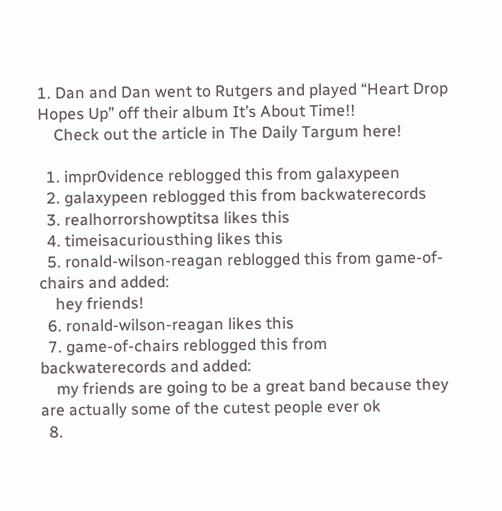1. Dan and Dan went to Rutgers and played “Heart Drop Hopes Up” off their album It’s About Time!!
    Check out the article in The Daily Targum here!

  1. impr0vidence reblogged this from galaxypeen
  2. galaxypeen reblogged this from backwaterecords
  3. realhorrorshowptitsa likes this
  4. timeisacuriousthing likes this
  5. ronald-wilson-reagan reblogged this from game-of-chairs and added:
    hey friends!
  6. ronald-wilson-reagan likes this
  7. game-of-chairs reblogged this from backwaterecords and added:
    my friends are going to be a great band because they are actually some of the cutest people ever ok
  8.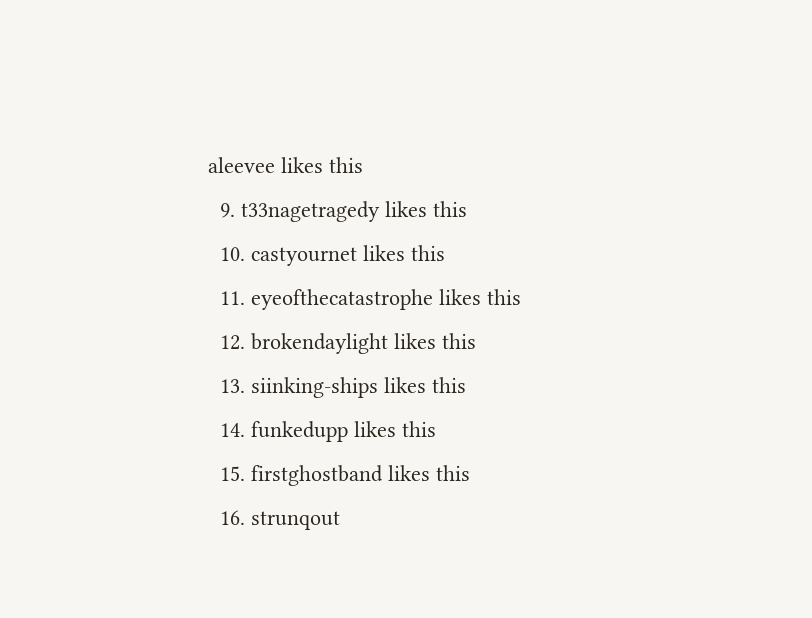aleevee likes this
  9. t33nagetragedy likes this
  10. castyournet likes this
  11. eyeofthecatastrophe likes this
  12. brokendaylight likes this
  13. siinking-ships likes this
  14. funkedupp likes this
  15. firstghostband likes this
  16. strunqout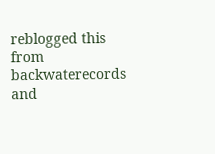reblogged this from backwaterecords and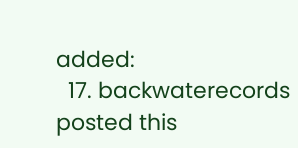added:
  17. backwaterecords posted this